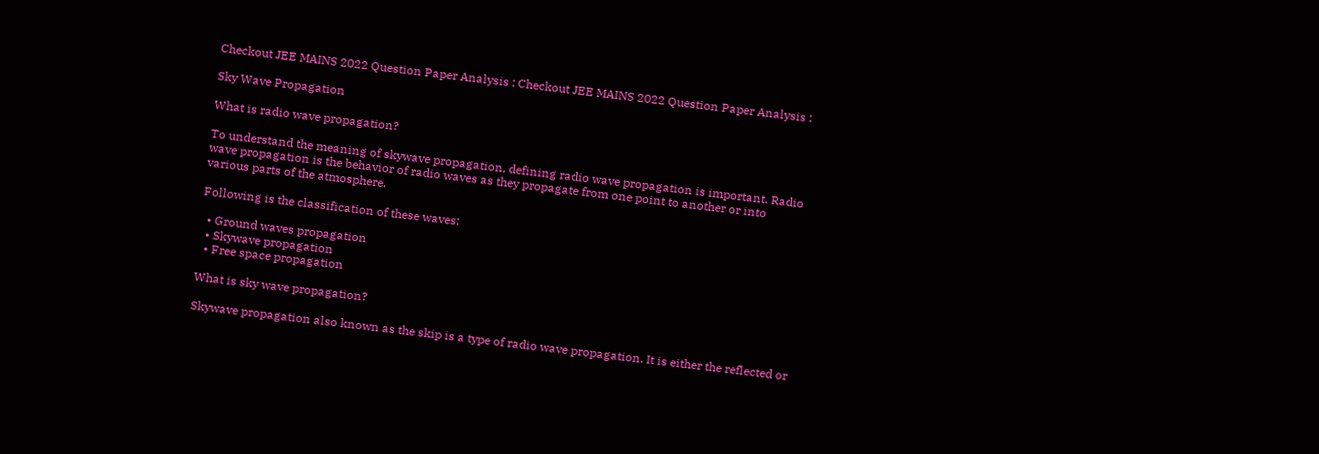Checkout JEE MAINS 2022 Question Paper Analysis : Checkout JEE MAINS 2022 Question Paper Analysis :

Sky Wave Propagation

What is radio wave propagation?

To understand the meaning of skywave propagation, defining radio wave propagation is important. Radio wave propagation is the behavior of radio waves as they propagate from one point to another or into various parts of the atmosphere.

Following is the classification of these waves:

  • Ground waves propagation
  • Skywave propagation
  • Free space propagation

What is sky wave propagation?

Skywave propagation also known as the skip is a type of radio wave propagation. It is either the reflected or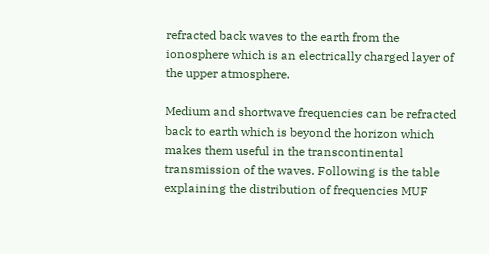refracted back waves to the earth from the ionosphere which is an electrically charged layer of the upper atmosphere.

Medium and shortwave frequencies can be refracted back to earth which is beyond the horizon which makes them useful in the transcontinental transmission of the waves. Following is the table explaining the distribution of frequencies MUF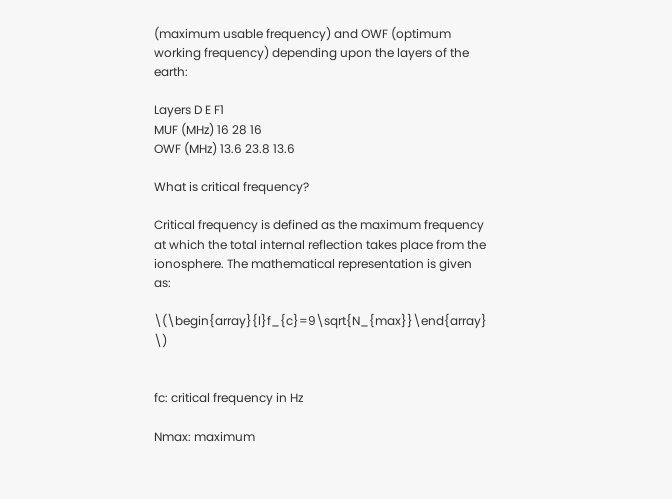(maximum usable frequency) and OWF (optimum working frequency) depending upon the layers of the earth:

Layers D E F1
MUF (MHz) 16 28 16
OWF (MHz) 13.6 23.8 13.6

What is critical frequency?

Critical frequency is defined as the maximum frequency at which the total internal reflection takes place from the ionosphere. The mathematical representation is given as:

\(\begin{array}{l}f_{c}=9\sqrt{N_{max}}\end{array} \)


fc: critical frequency in Hz

Nmax: maximum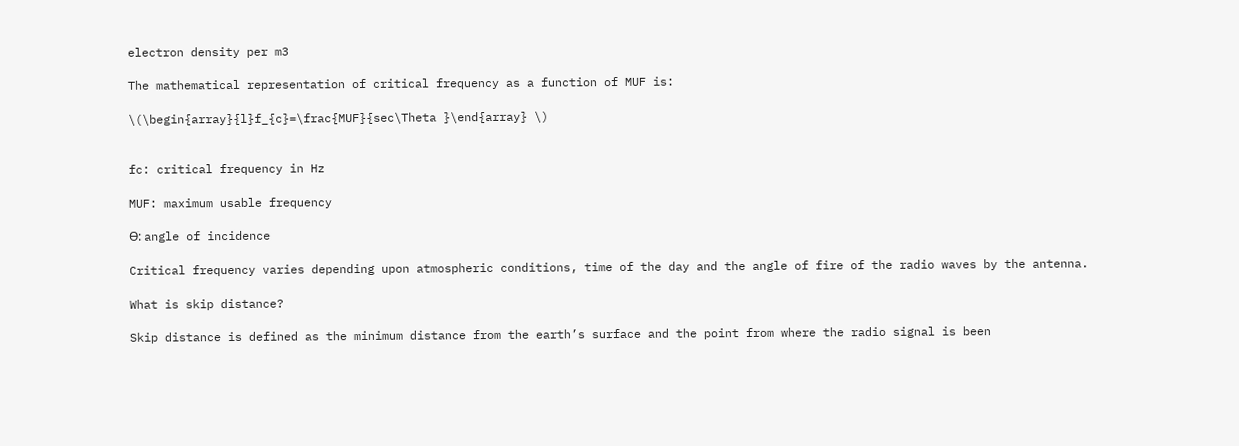electron density per m3

The mathematical representation of critical frequency as a function of MUF is:

\(\begin{array}{l}f_{c}=\frac{MUF}{sec\Theta }\end{array} \)


fc: critical frequency in Hz

MUF: maximum usable frequency

Ө: angle of incidence

Critical frequency varies depending upon atmospheric conditions, time of the day and the angle of fire of the radio waves by the antenna.

What is skip distance?

Skip distance is defined as the minimum distance from the earth’s surface and the point from where the radio signal is been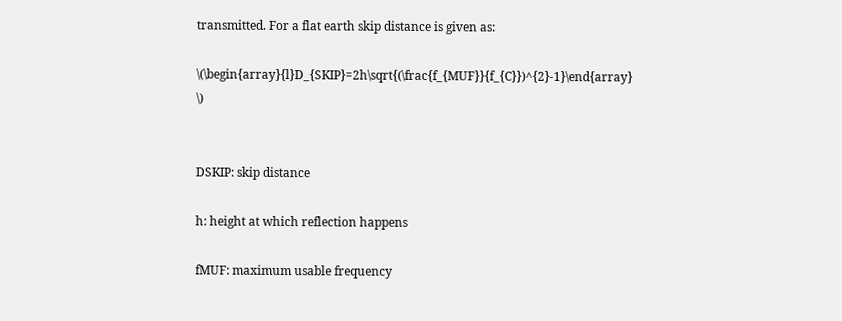transmitted. For a flat earth skip distance is given as:

\(\begin{array}{l}D_{SKIP}=2h\sqrt{(\frac{f_{MUF}}{f_{C}})^{2}-1}\end{array} \)


DSKIP: skip distance

h: height at which reflection happens

fMUF: maximum usable frequency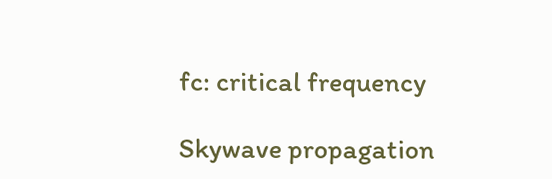fc: critical frequency

Skywave propagation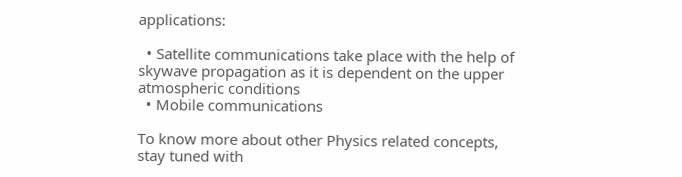applications:

  • Satellite communications take place with the help of skywave propagation as it is dependent on the upper atmospheric conditions
  • Mobile communications

To know more about other Physics related concepts, stay tuned with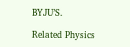BYJU’S.

Related Physics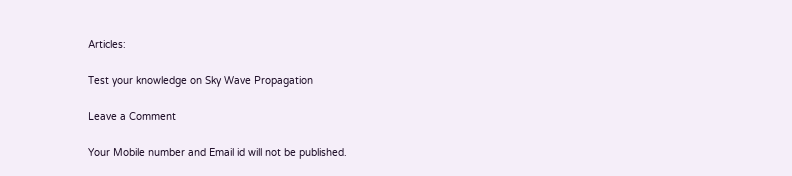Articles:

Test your knowledge on Sky Wave Propagation

Leave a Comment

Your Mobile number and Email id will not be published.